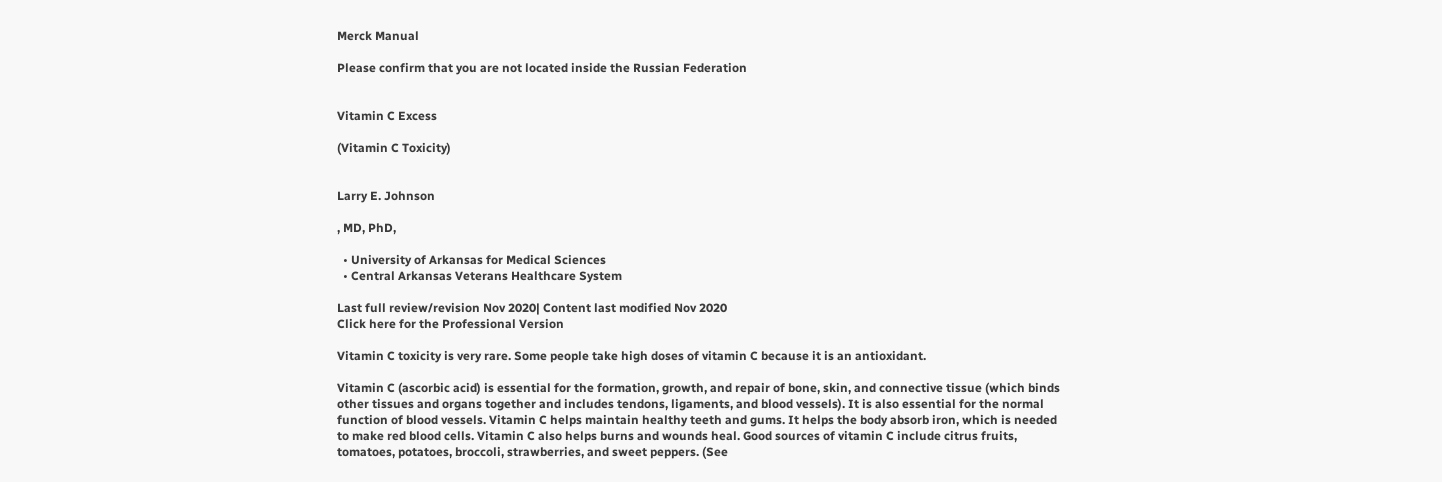Merck Manual

Please confirm that you are not located inside the Russian Federation


Vitamin C Excess

(Vitamin C Toxicity)


Larry E. Johnson

, MD, PhD,

  • University of Arkansas for Medical Sciences
  • Central Arkansas Veterans Healthcare System

Last full review/revision Nov 2020| Content last modified Nov 2020
Click here for the Professional Version

Vitamin C toxicity is very rare. Some people take high doses of vitamin C because it is an antioxidant.

Vitamin C (ascorbic acid) is essential for the formation, growth, and repair of bone, skin, and connective tissue (which binds other tissues and organs together and includes tendons, ligaments, and blood vessels). It is also essential for the normal function of blood vessels. Vitamin C helps maintain healthy teeth and gums. It helps the body absorb iron, which is needed to make red blood cells. Vitamin C also helps burns and wounds heal. Good sources of vitamin C include citrus fruits, tomatoes, potatoes, broccoli, strawberries, and sweet peppers. (See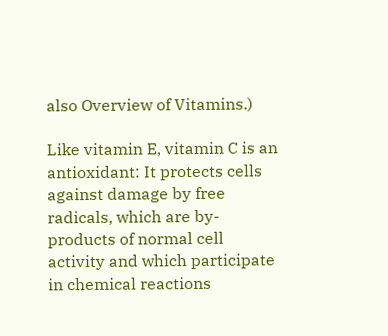also Overview of Vitamins.)

Like vitamin E, vitamin C is an antioxidant: It protects cells against damage by free radicals, which are by-products of normal cell activity and which participate in chemical reactions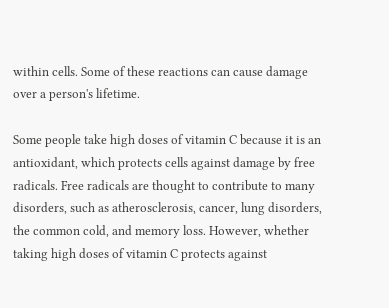within cells. Some of these reactions can cause damage over a person's lifetime.

Some people take high doses of vitamin C because it is an antioxidant, which protects cells against damage by free radicals. Free radicals are thought to contribute to many disorders, such as atherosclerosis, cancer, lung disorders, the common cold, and memory loss. However, whether taking high doses of vitamin C protects against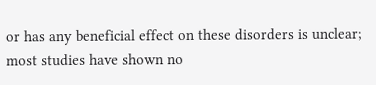or has any beneficial effect on these disorders is unclear; most studies have shown no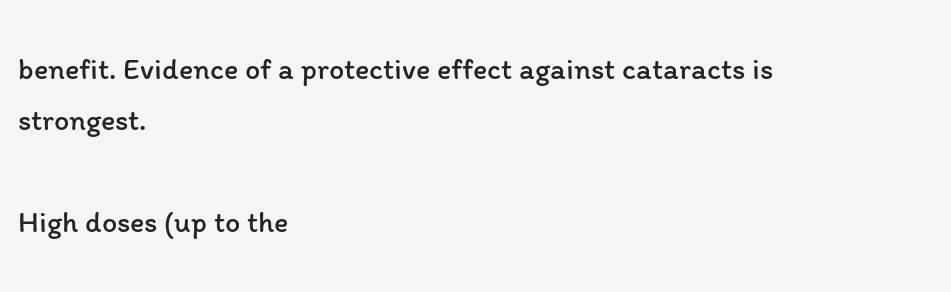benefit. Evidence of a protective effect against cataracts is strongest.

High doses (up to the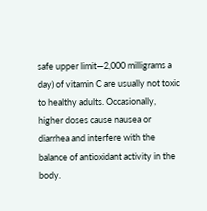safe upper limit—2,000 milligrams a day) of vitamin C are usually not toxic to healthy adults. Occasionally, higher doses cause nausea or diarrhea and interfere with the balance of antioxidant activity in the body.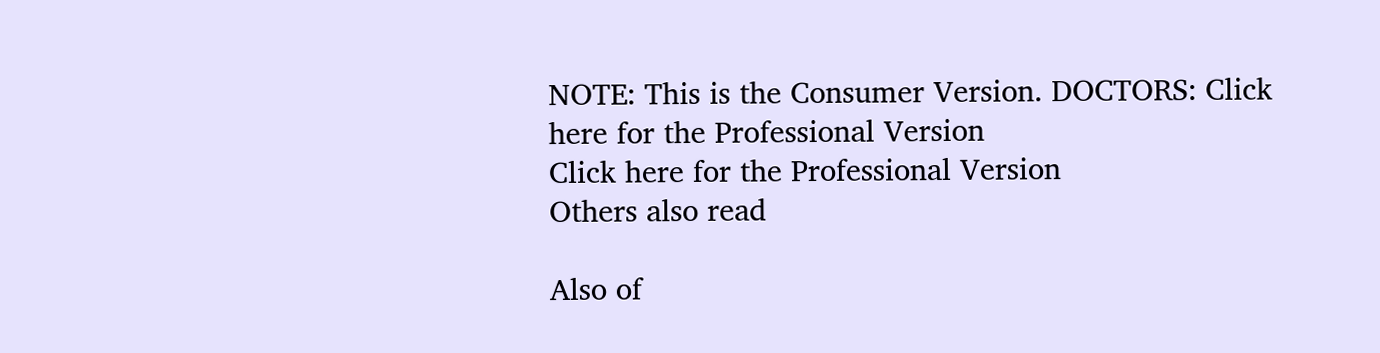NOTE: This is the Consumer Version. DOCTORS: Click here for the Professional Version
Click here for the Professional Version
Others also read

Also of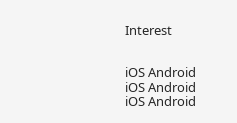Interest


iOS Android
iOS Android
iOS Android